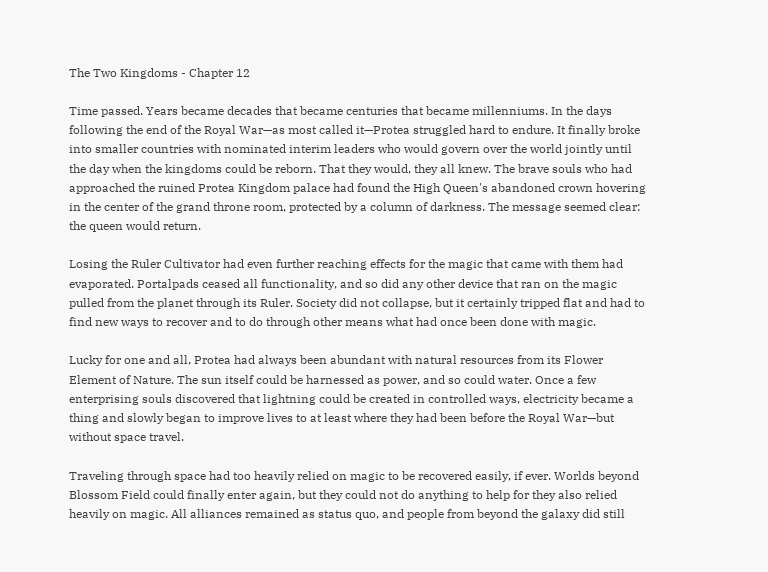The Two Kingdoms - Chapter 12

Time passed. Years became decades that became centuries that became millenniums. In the days following the end of the Royal War—as most called it—Protea struggled hard to endure. It finally broke into smaller countries with nominated interim leaders who would govern over the world jointly until the day when the kingdoms could be reborn. That they would, they all knew. The brave souls who had approached the ruined Protea Kingdom palace had found the High Queen's abandoned crown hovering in the center of the grand throne room, protected by a column of darkness. The message seemed clear: the queen would return.

Losing the Ruler Cultivator had even further reaching effects for the magic that came with them had evaporated. Portalpads ceased all functionality, and so did any other device that ran on the magic pulled from the planet through its Ruler. Society did not collapse, but it certainly tripped flat and had to find new ways to recover and to do through other means what had once been done with magic.

Lucky for one and all, Protea had always been abundant with natural resources from its Flower Element of Nature. The sun itself could be harnessed as power, and so could water. Once a few enterprising souls discovered that lightning could be created in controlled ways, electricity became a thing and slowly began to improve lives to at least where they had been before the Royal War—but without space travel.

Traveling through space had too heavily relied on magic to be recovered easily, if ever. Worlds beyond Blossom Field could finally enter again, but they could not do anything to help for they also relied heavily on magic. All alliances remained as status quo, and people from beyond the galaxy did still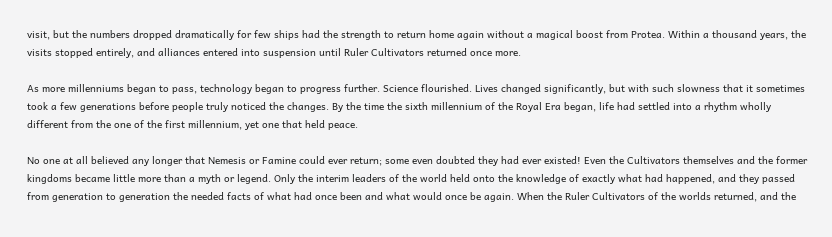visit, but the numbers dropped dramatically for few ships had the strength to return home again without a magical boost from Protea. Within a thousand years, the visits stopped entirely, and alliances entered into suspension until Ruler Cultivators returned once more.

As more millenniums began to pass, technology began to progress further. Science flourished. Lives changed significantly, but with such slowness that it sometimes took a few generations before people truly noticed the changes. By the time the sixth millennium of the Royal Era began, life had settled into a rhythm wholly different from the one of the first millennium, yet one that held peace.

No one at all believed any longer that Nemesis or Famine could ever return; some even doubted they had ever existed! Even the Cultivators themselves and the former kingdoms became little more than a myth or legend. Only the interim leaders of the world held onto the knowledge of exactly what had happened, and they passed from generation to generation the needed facts of what had once been and what would once be again. When the Ruler Cultivators of the worlds returned, and the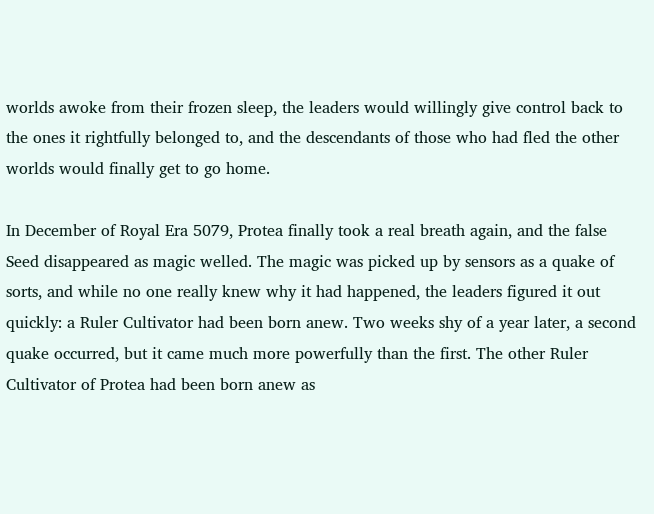worlds awoke from their frozen sleep, the leaders would willingly give control back to the ones it rightfully belonged to, and the descendants of those who had fled the other worlds would finally get to go home.

In December of Royal Era 5079, Protea finally took a real breath again, and the false Seed disappeared as magic welled. The magic was picked up by sensors as a quake of sorts, and while no one really knew why it had happened, the leaders figured it out quickly: a Ruler Cultivator had been born anew. Two weeks shy of a year later, a second quake occurred, but it came much more powerfully than the first. The other Ruler Cultivator of Protea had been born anew as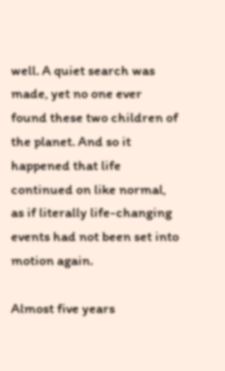well. A quiet search was made, yet no one ever found these two children of the planet. And so it happened that life continued on like normal, as if literally life-changing events had not been set into motion again.

Almost five years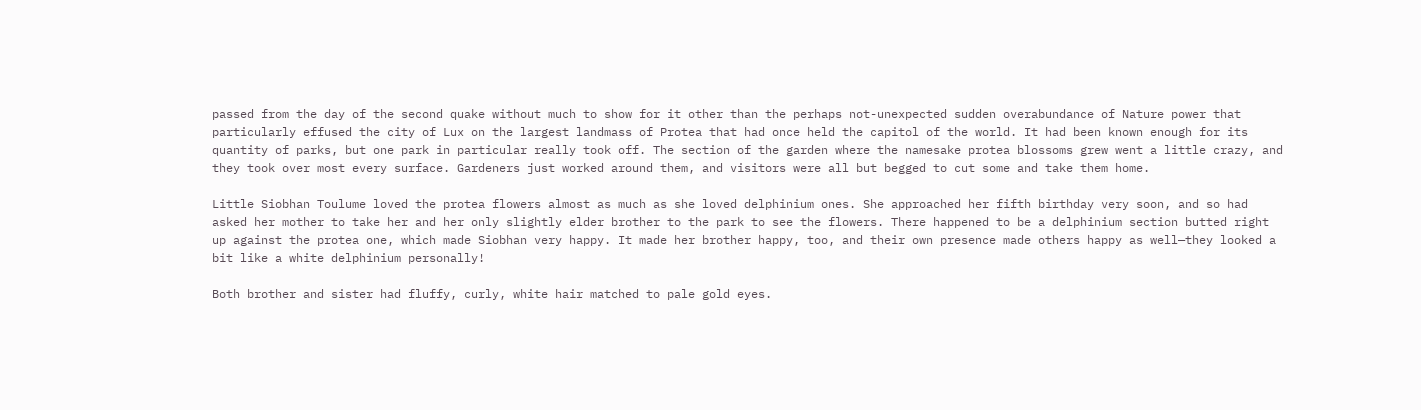passed from the day of the second quake without much to show for it other than the perhaps not-unexpected sudden overabundance of Nature power that particularly effused the city of Lux on the largest landmass of Protea that had once held the capitol of the world. It had been known enough for its quantity of parks, but one park in particular really took off. The section of the garden where the namesake protea blossoms grew went a little crazy, and they took over most every surface. Gardeners just worked around them, and visitors were all but begged to cut some and take them home.

Little Siobhan Toulume loved the protea flowers almost as much as she loved delphinium ones. She approached her fifth birthday very soon, and so had asked her mother to take her and her only slightly elder brother to the park to see the flowers. There happened to be a delphinium section butted right up against the protea one, which made Siobhan very happy. It made her brother happy, too, and their own presence made others happy as well—they looked a bit like a white delphinium personally!

Both brother and sister had fluffy, curly, white hair matched to pale gold eyes.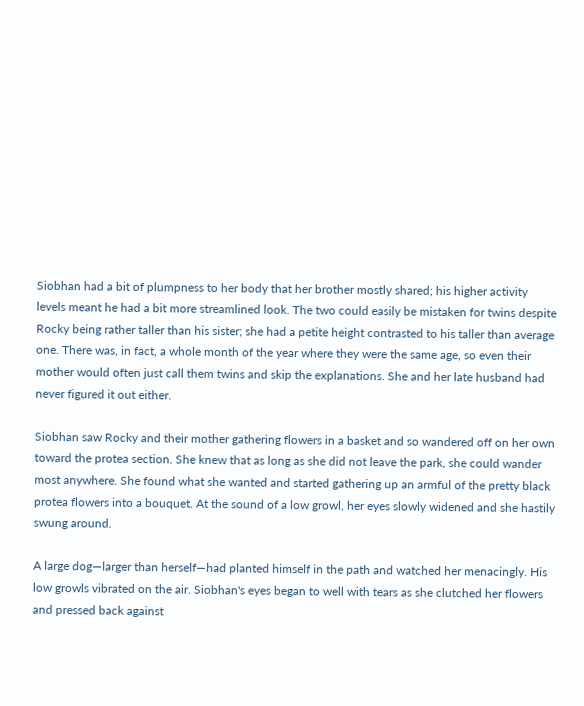Siobhan had a bit of plumpness to her body that her brother mostly shared; his higher activity levels meant he had a bit more streamlined look. The two could easily be mistaken for twins despite Rocky being rather taller than his sister; she had a petite height contrasted to his taller than average one. There was, in fact, a whole month of the year where they were the same age, so even their mother would often just call them twins and skip the explanations. She and her late husband had never figured it out either.

Siobhan saw Rocky and their mother gathering flowers in a basket and so wandered off on her own toward the protea section. She knew that as long as she did not leave the park, she could wander most anywhere. She found what she wanted and started gathering up an armful of the pretty black protea flowers into a bouquet. At the sound of a low growl, her eyes slowly widened and she hastily swung around.

A large dog—larger than herself—had planted himself in the path and watched her menacingly. His low growls vibrated on the air. Siobhan's eyes began to well with tears as she clutched her flowers and pressed back against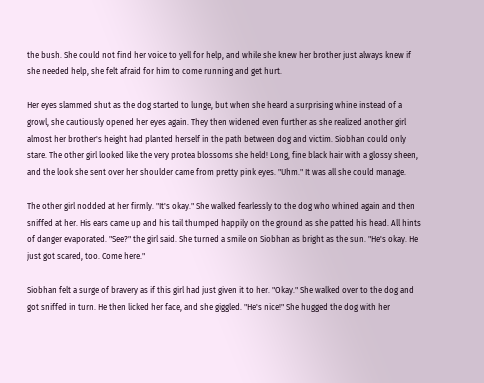the bush. She could not find her voice to yell for help, and while she knew her brother just always knew if she needed help, she felt afraid for him to come running and get hurt.

Her eyes slammed shut as the dog started to lunge, but when she heard a surprising whine instead of a growl, she cautiously opened her eyes again. They then widened even further as she realized another girl almost her brother's height had planted herself in the path between dog and victim. Siobhan could only stare. The other girl looked like the very protea blossoms she held! Long, fine black hair with a glossy sheen, and the look she sent over her shoulder came from pretty pink eyes. "Uhm." It was all she could manage.

The other girl nodded at her firmly. "It's okay." She walked fearlessly to the dog who whined again and then sniffed at her. His ears came up and his tail thumped happily on the ground as she patted his head. All hints of danger evaporated. "See?" the girl said. She turned a smile on Siobhan as bright as the sun. "He's okay. He just got scared, too. Come here."

Siobhan felt a surge of bravery as if this girl had just given it to her. "Okay." She walked over to the dog and got sniffed in turn. He then licked her face, and she giggled. "He's nice!" She hugged the dog with her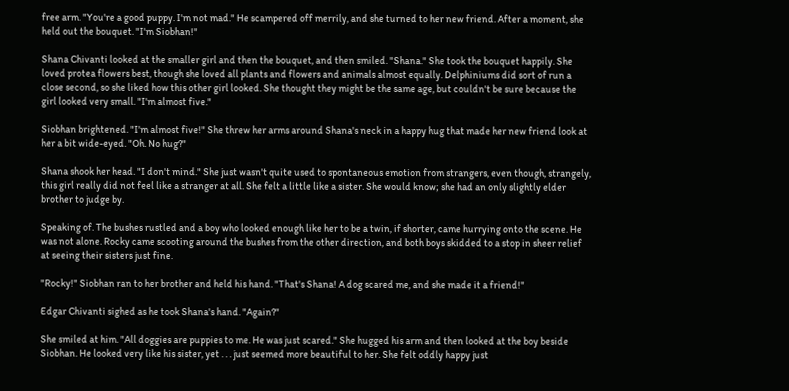free arm. "You're a good puppy. I'm not mad." He scampered off merrily, and she turned to her new friend. After a moment, she held out the bouquet. "I'm Siobhan!"

Shana Chivanti looked at the smaller girl and then the bouquet, and then smiled. "Shana." She took the bouquet happily. She loved protea flowers best, though she loved all plants and flowers and animals almost equally. Delphiniums did sort of run a close second, so she liked how this other girl looked. She thought they might be the same age, but couldn't be sure because the girl looked very small. "I'm almost five."

Siobhan brightened. "I'm almost five!" She threw her arms around Shana's neck in a happy hug that made her new friend look at her a bit wide-eyed. "Oh. No hug?"

Shana shook her head. "I don't mind." She just wasn't quite used to spontaneous emotion from strangers, even though, strangely, this girl really did not feel like a stranger at all. She felt a little like a sister. She would know; she had an only slightly elder brother to judge by.

Speaking of. The bushes rustled and a boy who looked enough like her to be a twin, if shorter, came hurrying onto the scene. He was not alone. Rocky came scooting around the bushes from the other direction, and both boys skidded to a stop in sheer relief at seeing their sisters just fine.

"Rocky!" Siobhan ran to her brother and held his hand. "That's Shana! A dog scared me, and she made it a friend!"

Edgar Chivanti sighed as he took Shana's hand. "Again?"

She smiled at him. "All doggies are puppies to me. He was just scared." She hugged his arm and then looked at the boy beside Siobhan. He looked very like his sister, yet . . . just seemed more beautiful to her. She felt oddly happy just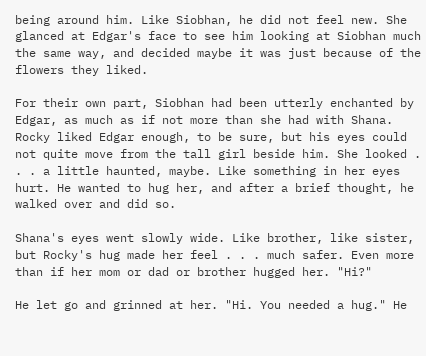being around him. Like Siobhan, he did not feel new. She glanced at Edgar's face to see him looking at Siobhan much the same way, and decided maybe it was just because of the flowers they liked.

For their own part, Siobhan had been utterly enchanted by Edgar, as much as if not more than she had with Shana. Rocky liked Edgar enough, to be sure, but his eyes could not quite move from the tall girl beside him. She looked . . . a little haunted, maybe. Like something in her eyes hurt. He wanted to hug her, and after a brief thought, he walked over and did so.

Shana's eyes went slowly wide. Like brother, like sister, but Rocky's hug made her feel . . . much safer. Even more than if her mom or dad or brother hugged her. "Hi?"

He let go and grinned at her. "Hi. You needed a hug." He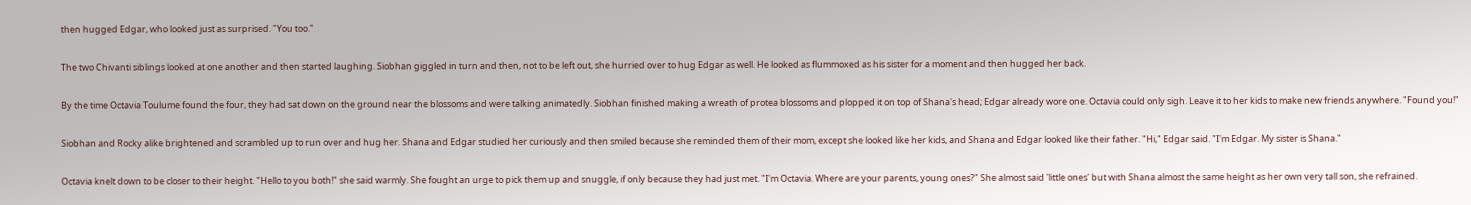then hugged Edgar, who looked just as surprised. "You too."

The two Chivanti siblings looked at one another and then started laughing. Siobhan giggled in turn and then, not to be left out, she hurried over to hug Edgar as well. He looked as flummoxed as his sister for a moment and then hugged her back.

By the time Octavia Toulume found the four, they had sat down on the ground near the blossoms and were talking animatedly. Siobhan finished making a wreath of protea blossoms and plopped it on top of Shana's head; Edgar already wore one. Octavia could only sigh. Leave it to her kids to make new friends anywhere. "Found you!"

Siobhan and Rocky alike brightened and scrambled up to run over and hug her. Shana and Edgar studied her curiously and then smiled because she reminded them of their mom, except she looked like her kids, and Shana and Edgar looked like their father. "Hi," Edgar said. "I'm Edgar. My sister is Shana."

Octavia knelt down to be closer to their height. "Hello to you both!" she said warmly. She fought an urge to pick them up and snuggle, if only because they had just met. "I'm Octavia. Where are your parents, young ones?" She almost said 'little ones' but with Shana almost the same height as her own very tall son, she refrained.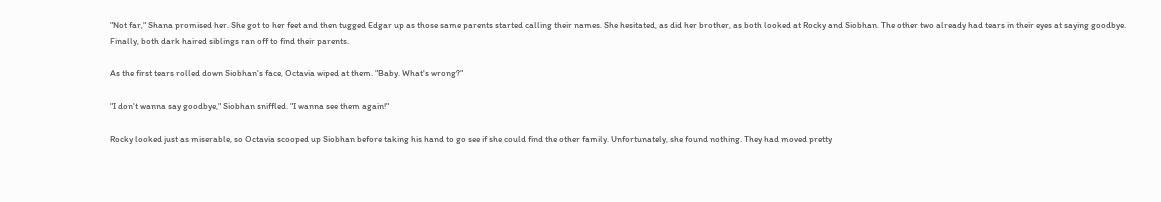"Not far," Shana promised her. She got to her feet and then tugged Edgar up as those same parents started calling their names. She hesitated, as did her brother, as both looked at Rocky and Siobhan. The other two already had tears in their eyes at saying goodbye. Finally, both dark haired siblings ran off to find their parents.

As the first tears rolled down Siobhan's face, Octavia wiped at them. "Baby. What's wrong?"

"I don't wanna say goodbye," Siobhan sniffled. "I wanna see them again!"

Rocky looked just as miserable, so Octavia scooped up Siobhan before taking his hand to go see if she could find the other family. Unfortunately, she found nothing. They had moved pretty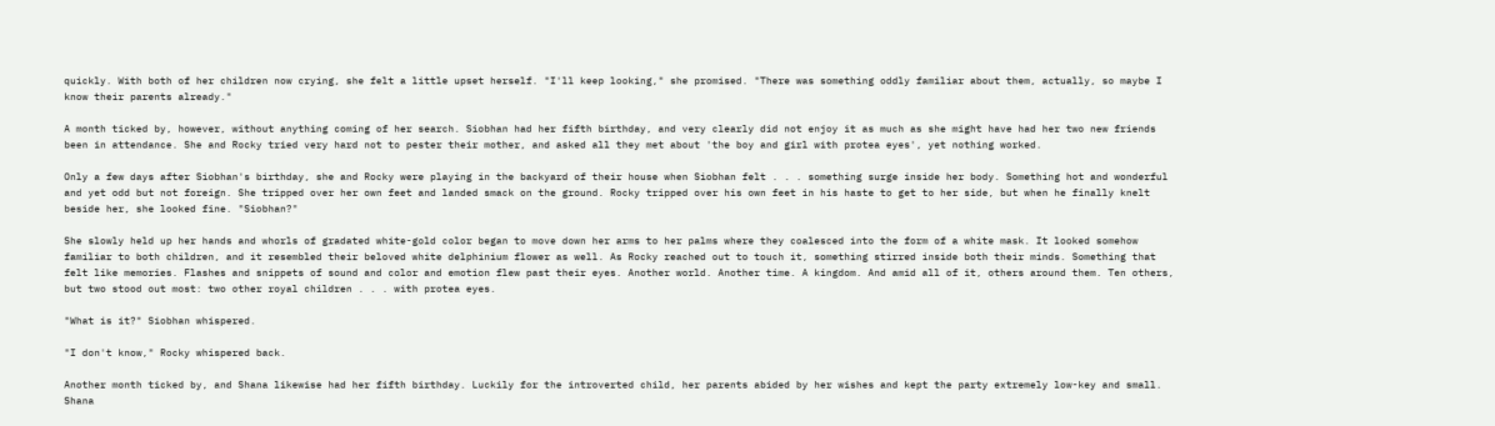quickly. With both of her children now crying, she felt a little upset herself. "I'll keep looking," she promised. "There was something oddly familiar about them, actually, so maybe I know their parents already."

A month ticked by, however, without anything coming of her search. Siobhan had her fifth birthday, and very clearly did not enjoy it as much as she might have had her two new friends been in attendance. She and Rocky tried very hard not to pester their mother, and asked all they met about 'the boy and girl with protea eyes', yet nothing worked.

Only a few days after Siobhan's birthday, she and Rocky were playing in the backyard of their house when Siobhan felt . . . something surge inside her body. Something hot and wonderful and yet odd but not foreign. She tripped over her own feet and landed smack on the ground. Rocky tripped over his own feet in his haste to get to her side, but when he finally knelt beside her, she looked fine. "Siobhan?"

She slowly held up her hands and whorls of gradated white-gold color began to move down her arms to her palms where they coalesced into the form of a white mask. It looked somehow familiar to both children, and it resembled their beloved white delphinium flower as well. As Rocky reached out to touch it, something stirred inside both their minds. Something that felt like memories. Flashes and snippets of sound and color and emotion flew past their eyes. Another world. Another time. A kingdom. And amid all of it, others around them. Ten others, but two stood out most: two other royal children . . . with protea eyes.

"What is it?" Siobhan whispered.

"I don't know," Rocky whispered back.

Another month ticked by, and Shana likewise had her fifth birthday. Luckily for the introverted child, her parents abided by her wishes and kept the party extremely low-key and small. Shana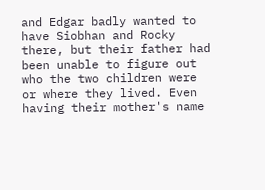and Edgar badly wanted to have Siobhan and Rocky there, but their father had been unable to figure out who the two children were or where they lived. Even having their mother's name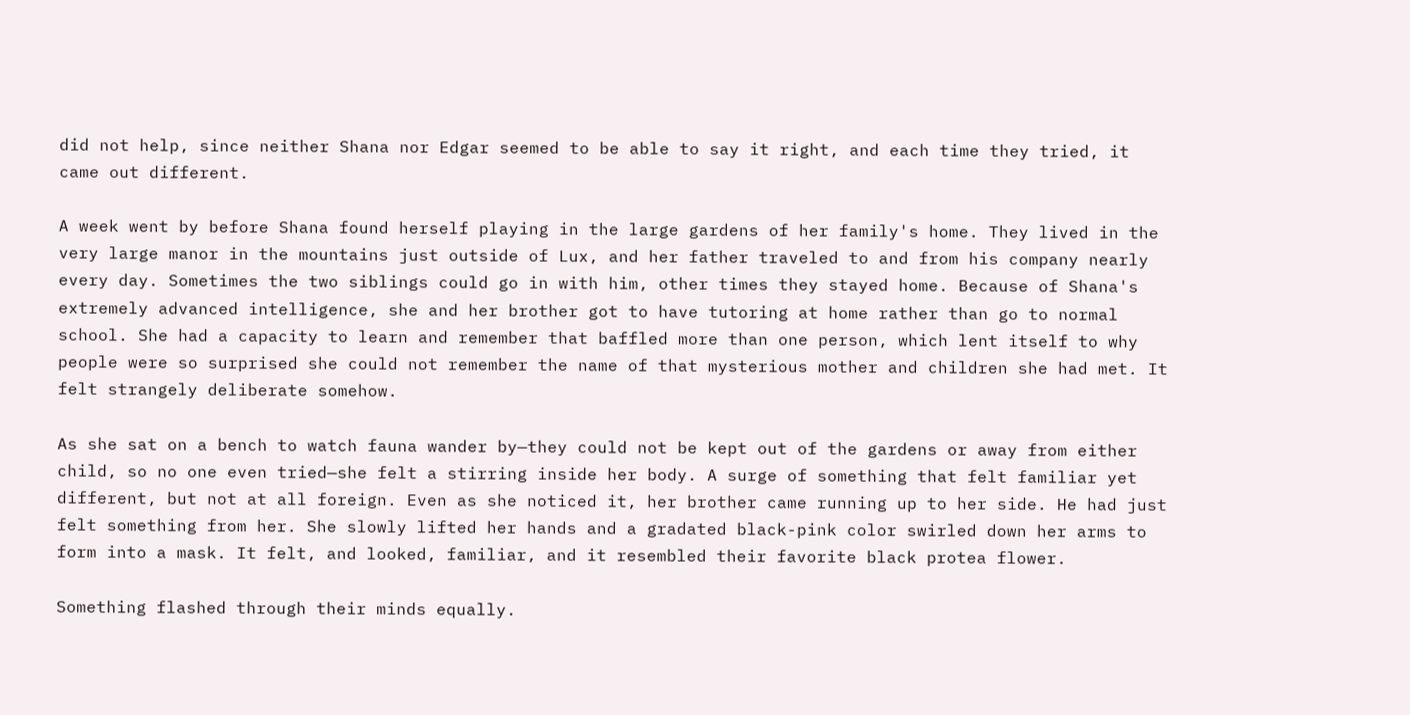did not help, since neither Shana nor Edgar seemed to be able to say it right, and each time they tried, it came out different.

A week went by before Shana found herself playing in the large gardens of her family's home. They lived in the very large manor in the mountains just outside of Lux, and her father traveled to and from his company nearly every day. Sometimes the two siblings could go in with him, other times they stayed home. Because of Shana's extremely advanced intelligence, she and her brother got to have tutoring at home rather than go to normal school. She had a capacity to learn and remember that baffled more than one person, which lent itself to why people were so surprised she could not remember the name of that mysterious mother and children she had met. It felt strangely deliberate somehow.

As she sat on a bench to watch fauna wander by—they could not be kept out of the gardens or away from either child, so no one even tried—she felt a stirring inside her body. A surge of something that felt familiar yet different, but not at all foreign. Even as she noticed it, her brother came running up to her side. He had just felt something from her. She slowly lifted her hands and a gradated black-pink color swirled down her arms to form into a mask. It felt, and looked, familiar, and it resembled their favorite black protea flower.

Something flashed through their minds equally.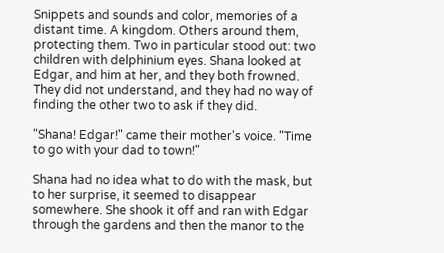Snippets and sounds and color, memories of a distant time. A kingdom. Others around them, protecting them. Two in particular stood out: two children with delphinium eyes. Shana looked at Edgar, and him at her, and they both frowned. They did not understand, and they had no way of finding the other two to ask if they did.

"Shana! Edgar!" came their mother's voice. "Time to go with your dad to town!"

Shana had no idea what to do with the mask, but to her surprise, it seemed to disappear somewhere. She shook it off and ran with Edgar through the gardens and then the manor to the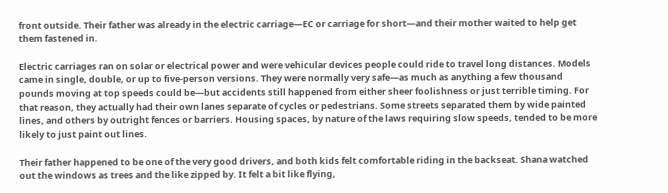front outside. Their father was already in the electric carriage—EC or carriage for short—and their mother waited to help get them fastened in.

Electric carriages ran on solar or electrical power and were vehicular devices people could ride to travel long distances. Models came in single, double, or up to five-person versions. They were normally very safe—as much as anything a few thousand pounds moving at top speeds could be—but accidents still happened from either sheer foolishness or just terrible timing. For that reason, they actually had their own lanes separate of cycles or pedestrians. Some streets separated them by wide painted lines, and others by outright fences or barriers. Housing spaces, by nature of the laws requiring slow speeds, tended to be more likely to just paint out lines.

Their father happened to be one of the very good drivers, and both kids felt comfortable riding in the backseat. Shana watched out the windows as trees and the like zipped by. It felt a bit like flying,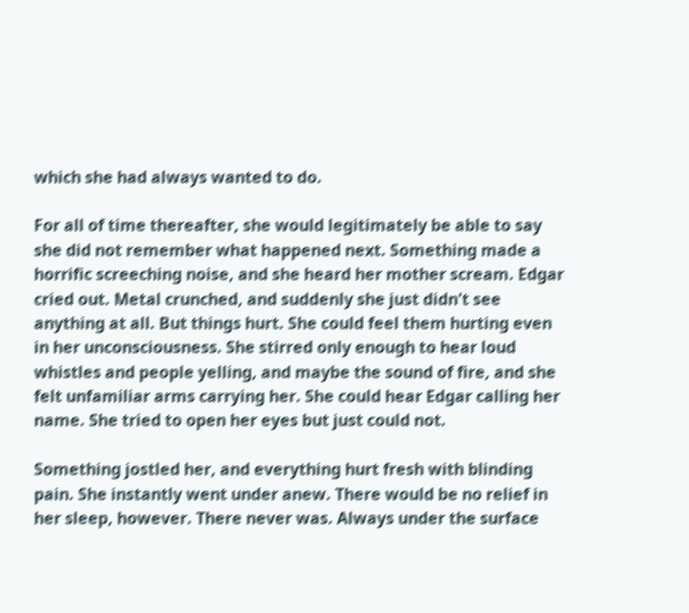which she had always wanted to do.

For all of time thereafter, she would legitimately be able to say she did not remember what happened next. Something made a horrific screeching noise, and she heard her mother scream. Edgar cried out. Metal crunched, and suddenly she just didn't see anything at all. But things hurt. She could feel them hurting even in her unconsciousness. She stirred only enough to hear loud whistles and people yelling, and maybe the sound of fire, and she felt unfamiliar arms carrying her. She could hear Edgar calling her name. She tried to open her eyes but just could not.

Something jostled her, and everything hurt fresh with blinding pain. She instantly went under anew. There would be no relief in her sleep, however. There never was. Always under the surface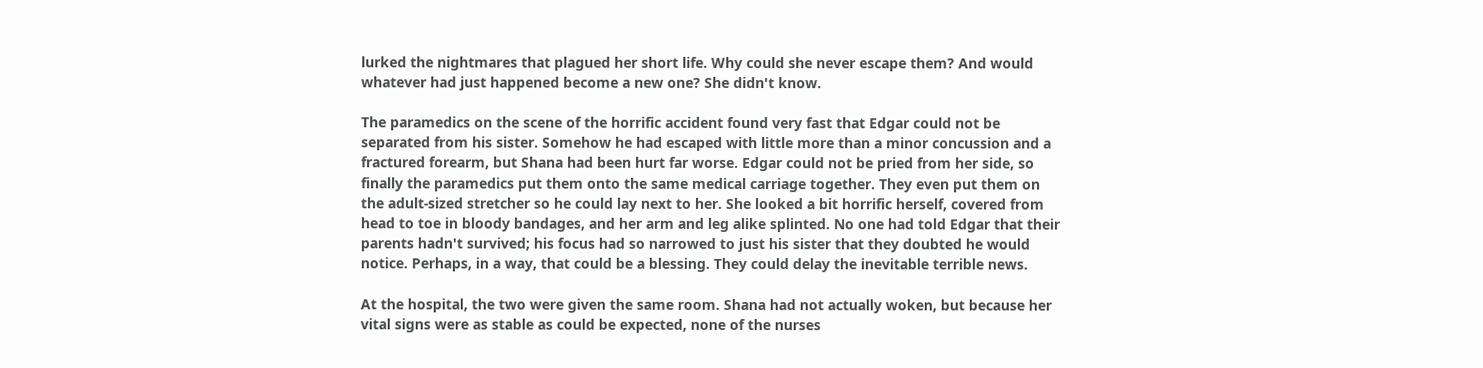lurked the nightmares that plagued her short life. Why could she never escape them? And would whatever had just happened become a new one? She didn't know.

The paramedics on the scene of the horrific accident found very fast that Edgar could not be separated from his sister. Somehow he had escaped with little more than a minor concussion and a fractured forearm, but Shana had been hurt far worse. Edgar could not be pried from her side, so finally the paramedics put them onto the same medical carriage together. They even put them on the adult-sized stretcher so he could lay next to her. She looked a bit horrific herself, covered from head to toe in bloody bandages, and her arm and leg alike splinted. No one had told Edgar that their parents hadn't survived; his focus had so narrowed to just his sister that they doubted he would notice. Perhaps, in a way, that could be a blessing. They could delay the inevitable terrible news.

At the hospital, the two were given the same room. Shana had not actually woken, but because her vital signs were as stable as could be expected, none of the nurses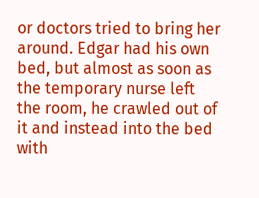or doctors tried to bring her around. Edgar had his own bed, but almost as soon as the temporary nurse left the room, he crawled out of it and instead into the bed with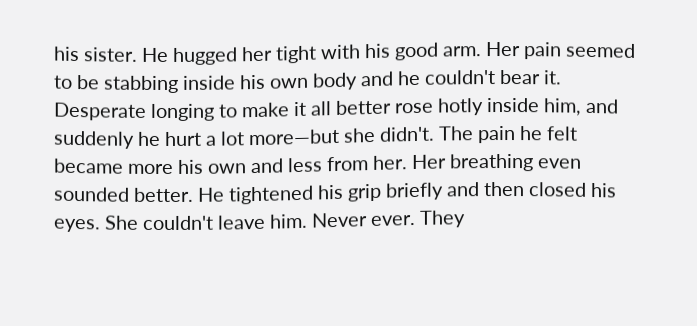his sister. He hugged her tight with his good arm. Her pain seemed to be stabbing inside his own body and he couldn't bear it. Desperate longing to make it all better rose hotly inside him, and suddenly he hurt a lot more—but she didn't. The pain he felt became more his own and less from her. Her breathing even sounded better. He tightened his grip briefly and then closed his eyes. She couldn't leave him. Never ever. They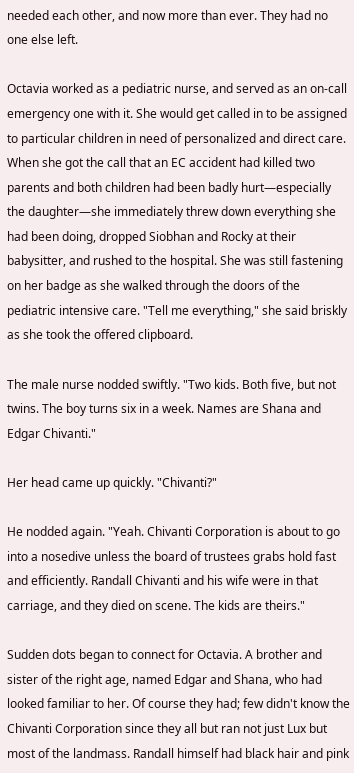needed each other, and now more than ever. They had no one else left.

Octavia worked as a pediatric nurse, and served as an on-call emergency one with it. She would get called in to be assigned to particular children in need of personalized and direct care. When she got the call that an EC accident had killed two parents and both children had been badly hurt—especially the daughter—she immediately threw down everything she had been doing, dropped Siobhan and Rocky at their babysitter, and rushed to the hospital. She was still fastening on her badge as she walked through the doors of the pediatric intensive care. "Tell me everything," she said briskly as she took the offered clipboard.

The male nurse nodded swiftly. "Two kids. Both five, but not twins. The boy turns six in a week. Names are Shana and Edgar Chivanti."

Her head came up quickly. "Chivanti?"

He nodded again. "Yeah. Chivanti Corporation is about to go into a nosedive unless the board of trustees grabs hold fast and efficiently. Randall Chivanti and his wife were in that carriage, and they died on scene. The kids are theirs."

Sudden dots began to connect for Octavia. A brother and sister of the right age, named Edgar and Shana, who had looked familiar to her. Of course they had; few didn't know the Chivanti Corporation since they all but ran not just Lux but most of the landmass. Randall himself had black hair and pink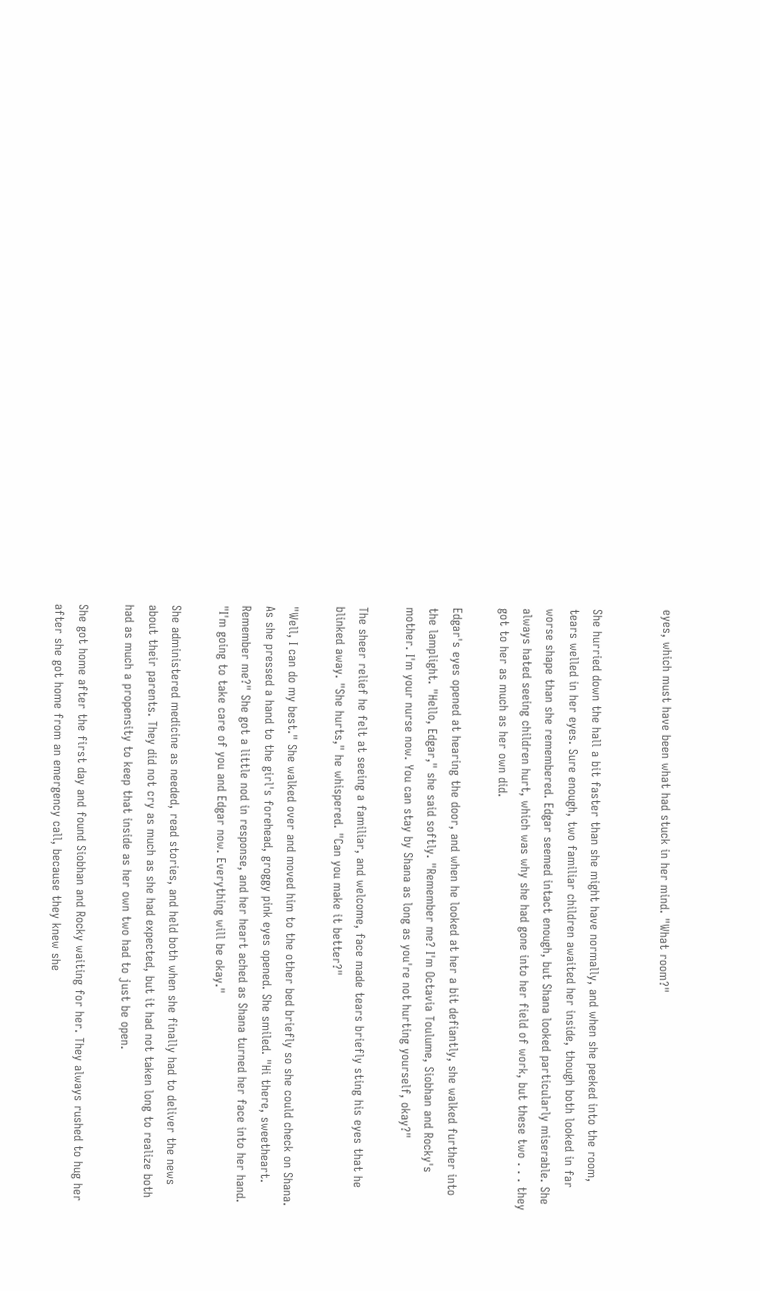eyes, which must have been what had stuck in her mind. "What room?"


She hurried down the hall a bit faster than she might have normally, and when she peeked into the room, tears welled in her eyes. Sure enough, two familiar children awaited her inside, though both looked in far worse shape than she remembered. Edgar seemed intact enough, but Shana looked particularly miserable. She always hated seeing children hurt, which was why she had gone into her field of work, but these two . . . they got to her as much as her own did.

Edgar's eyes opened at hearing the door, and when he looked at her a bit defiantly, she walked further into the lamplight. "Hello, Edgar," she said softly. "Remember me? I'm Octavia Toulume, Siobhan and Rocky's mother. I'm your nurse now. You can stay by Shana as long as you're not hurting yourself, okay?"

The sheer relief he felt at seeing a familiar, and welcome, face made tears briefly sting his eyes that he blinked away. "She hurts," he whispered. "Can you make it better?"

"Well, I can do my best." She walked over and moved him to the other bed briefly so she could check on Shana. As she pressed a hand to the girl's forehead, groggy pink eyes opened. She smiled. "Hi there, sweetheart. Remember me?" She got a little nod in response, and her heart ached as Shana turned her face into her hand. "I'm going to take care of you and Edgar now. Everything will be okay."

She administered medicine as needed, read stories, and held both when she finally had to deliver the news about their parents. They did not cry as much as she had expected, but it had not taken long to realize both had as much a propensity to keep that inside as her own two had to just be open.

She got home after the first day and found Siobhan and Rocky waiting for her. They always rushed to hug her after she got home from an emergency call, because they knew she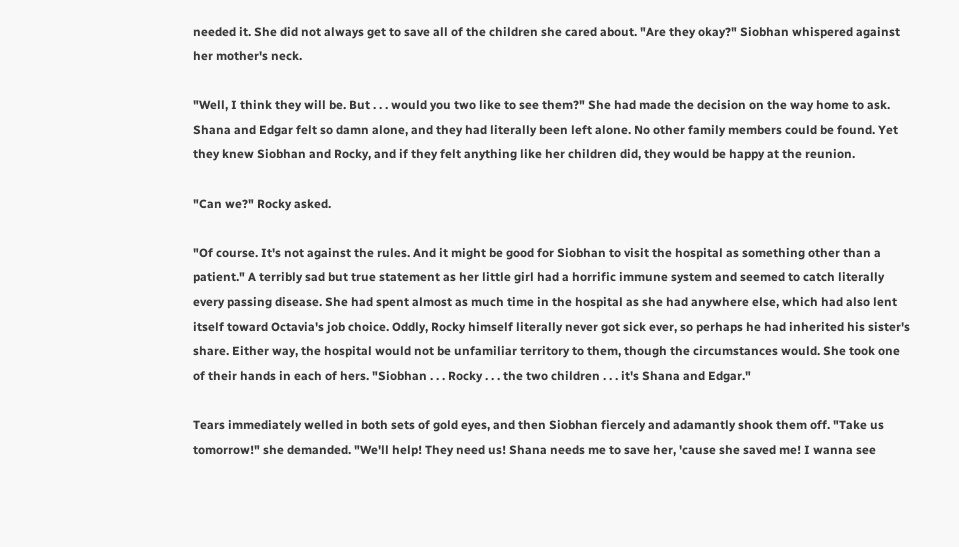needed it. She did not always get to save all of the children she cared about. "Are they okay?" Siobhan whispered against her mother's neck.

"Well, I think they will be. But . . . would you two like to see them?" She had made the decision on the way home to ask. Shana and Edgar felt so damn alone, and they had literally been left alone. No other family members could be found. Yet they knew Siobhan and Rocky, and if they felt anything like her children did, they would be happy at the reunion.

"Can we?" Rocky asked.

"Of course. It's not against the rules. And it might be good for Siobhan to visit the hospital as something other than a patient." A terribly sad but true statement as her little girl had a horrific immune system and seemed to catch literally every passing disease. She had spent almost as much time in the hospital as she had anywhere else, which had also lent itself toward Octavia's job choice. Oddly, Rocky himself literally never got sick ever, so perhaps he had inherited his sister's share. Either way, the hospital would not be unfamiliar territory to them, though the circumstances would. She took one of their hands in each of hers. "Siobhan . . . Rocky . . . the two children . . . it's Shana and Edgar."

Tears immediately welled in both sets of gold eyes, and then Siobhan fiercely and adamantly shook them off. "Take us tomorrow!" she demanded. "We'll help! They need us! Shana needs me to save her, 'cause she saved me! I wanna see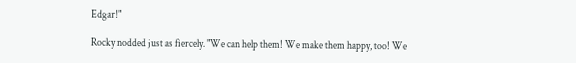Edgar!"

Rocky nodded just as fiercely. "We can help them! We make them happy, too! We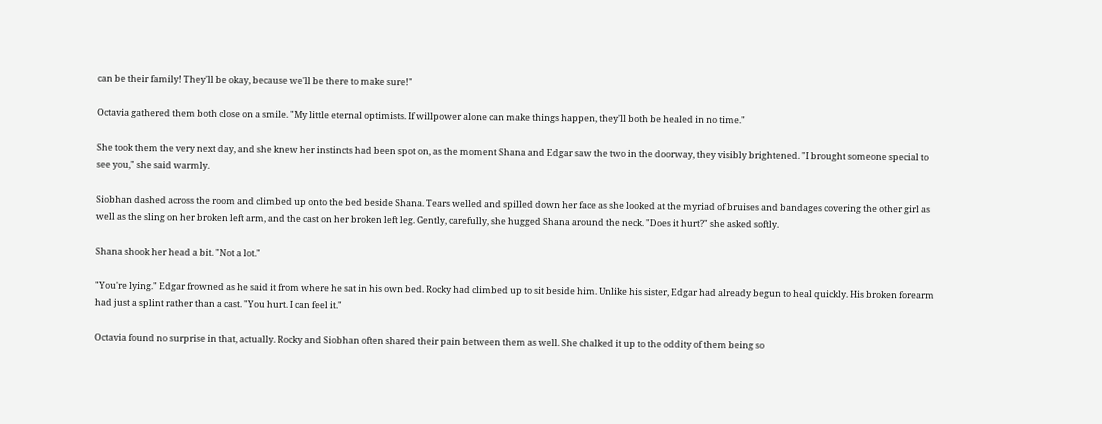can be their family! They'll be okay, because we'll be there to make sure!"

Octavia gathered them both close on a smile. "My little eternal optimists. If willpower alone can make things happen, they'll both be healed in no time."

She took them the very next day, and she knew her instincts had been spot on, as the moment Shana and Edgar saw the two in the doorway, they visibly brightened. "I brought someone special to see you," she said warmly.

Siobhan dashed across the room and climbed up onto the bed beside Shana. Tears welled and spilled down her face as she looked at the myriad of bruises and bandages covering the other girl as well as the sling on her broken left arm, and the cast on her broken left leg. Gently, carefully, she hugged Shana around the neck. "Does it hurt?" she asked softly.

Shana shook her head a bit. "Not a lot."

"You're lying." Edgar frowned as he said it from where he sat in his own bed. Rocky had climbed up to sit beside him. Unlike his sister, Edgar had already begun to heal quickly. His broken forearm had just a splint rather than a cast. "You hurt. I can feel it."

Octavia found no surprise in that, actually. Rocky and Siobhan often shared their pain between them as well. She chalked it up to the oddity of them being so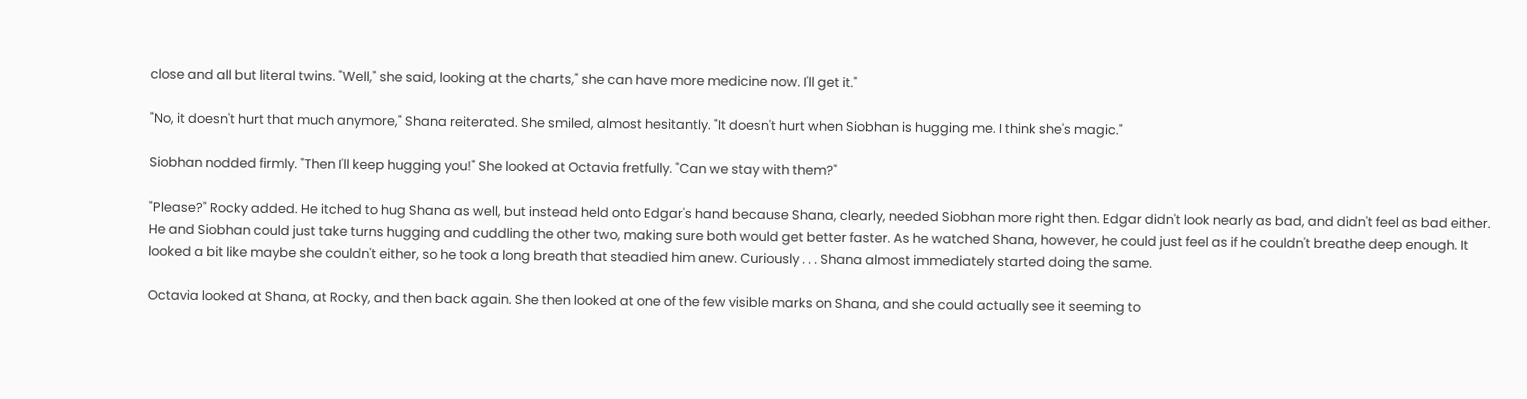close and all but literal twins. "Well," she said, looking at the charts," she can have more medicine now. I'll get it."

"No, it doesn't hurt that much anymore," Shana reiterated. She smiled, almost hesitantly. "It doesn't hurt when Siobhan is hugging me. I think she's magic."

Siobhan nodded firmly. "Then I'll keep hugging you!" She looked at Octavia fretfully. "Can we stay with them?"

"Please?" Rocky added. He itched to hug Shana as well, but instead held onto Edgar's hand because Shana, clearly, needed Siobhan more right then. Edgar didn't look nearly as bad, and didn't feel as bad either. He and Siobhan could just take turns hugging and cuddling the other two, making sure both would get better faster. As he watched Shana, however, he could just feel as if he couldn't breathe deep enough. It looked a bit like maybe she couldn't either, so he took a long breath that steadied him anew. Curiously . . . Shana almost immediately started doing the same.

Octavia looked at Shana, at Rocky, and then back again. She then looked at one of the few visible marks on Shana, and she could actually see it seeming to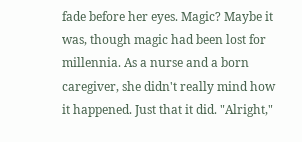fade before her eyes. Magic? Maybe it was, though magic had been lost for millennia. As a nurse and a born caregiver, she didn't really mind how it happened. Just that it did. "Alright,"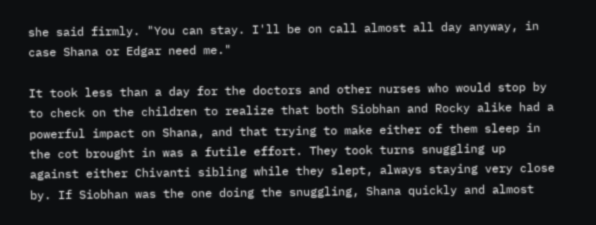she said firmly. "You can stay. I'll be on call almost all day anyway, in case Shana or Edgar need me."

It took less than a day for the doctors and other nurses who would stop by to check on the children to realize that both Siobhan and Rocky alike had a powerful impact on Shana, and that trying to make either of them sleep in the cot brought in was a futile effort. They took turns snuggling up against either Chivanti sibling while they slept, always staying very close by. If Siobhan was the one doing the snuggling, Shana quickly and almost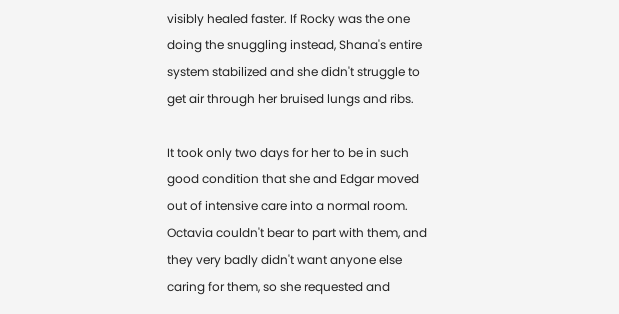visibly healed faster. If Rocky was the one doing the snuggling instead, Shana's entire system stabilized and she didn't struggle to get air through her bruised lungs and ribs.

It took only two days for her to be in such good condition that she and Edgar moved out of intensive care into a normal room. Octavia couldn't bear to part with them, and they very badly didn't want anyone else caring for them, so she requested and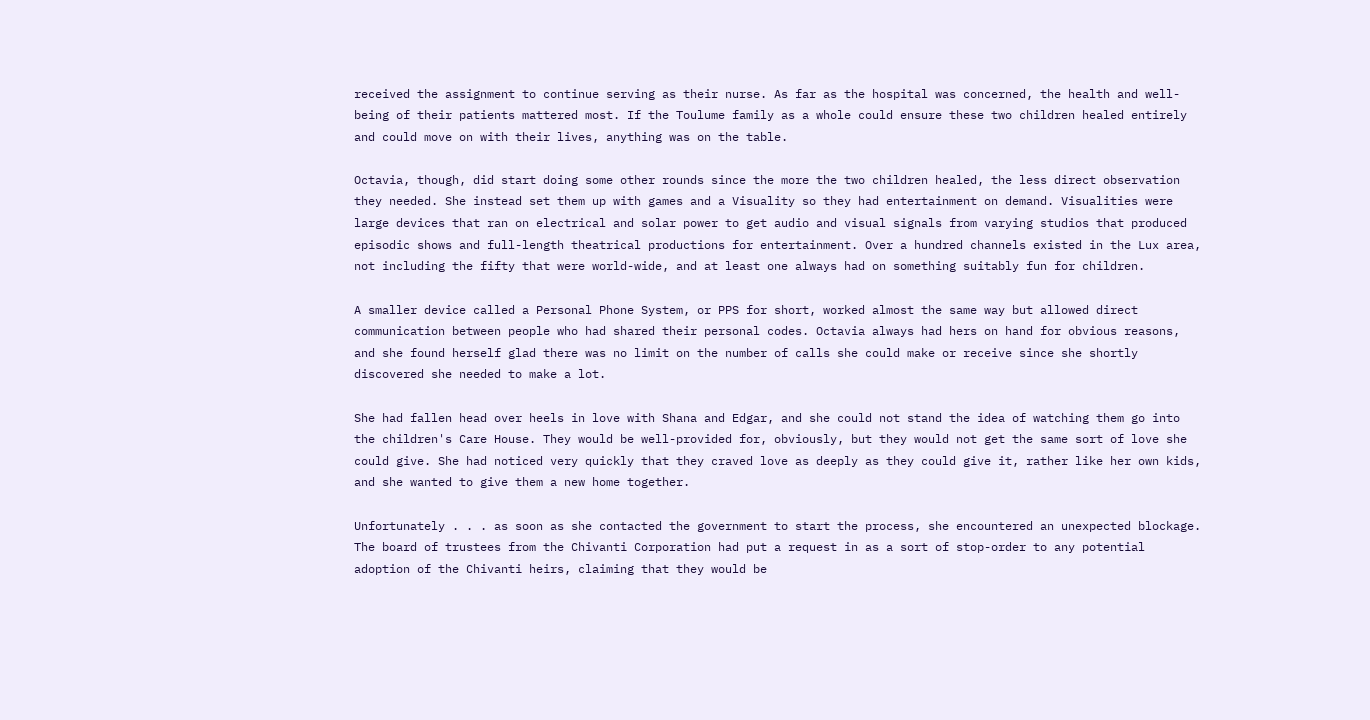received the assignment to continue serving as their nurse. As far as the hospital was concerned, the health and well-being of their patients mattered most. If the Toulume family as a whole could ensure these two children healed entirely and could move on with their lives, anything was on the table.

Octavia, though, did start doing some other rounds since the more the two children healed, the less direct observation they needed. She instead set them up with games and a Visuality so they had entertainment on demand. Visualities were large devices that ran on electrical and solar power to get audio and visual signals from varying studios that produced episodic shows and full-length theatrical productions for entertainment. Over a hundred channels existed in the Lux area, not including the fifty that were world-wide, and at least one always had on something suitably fun for children.

A smaller device called a Personal Phone System, or PPS for short, worked almost the same way but allowed direct communication between people who had shared their personal codes. Octavia always had hers on hand for obvious reasons, and she found herself glad there was no limit on the number of calls she could make or receive since she shortly discovered she needed to make a lot.

She had fallen head over heels in love with Shana and Edgar, and she could not stand the idea of watching them go into the children's Care House. They would be well-provided for, obviously, but they would not get the same sort of love she could give. She had noticed very quickly that they craved love as deeply as they could give it, rather like her own kids, and she wanted to give them a new home together.

Unfortunately . . . as soon as she contacted the government to start the process, she encountered an unexpected blockage. The board of trustees from the Chivanti Corporation had put a request in as a sort of stop-order to any potential adoption of the Chivanti heirs, claiming that they would be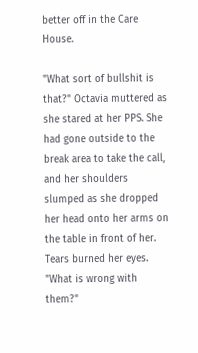better off in the Care House.

"What sort of bullshit is that?" Octavia muttered as she stared at her PPS. She had gone outside to the break area to take the call, and her shoulders slumped as she dropped her head onto her arms on the table in front of her. Tears burned her eyes. "What is wrong with them?"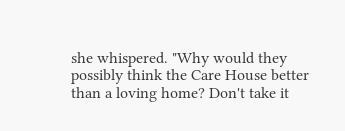she whispered. "Why would they possibly think the Care House better than a loving home? Don't take it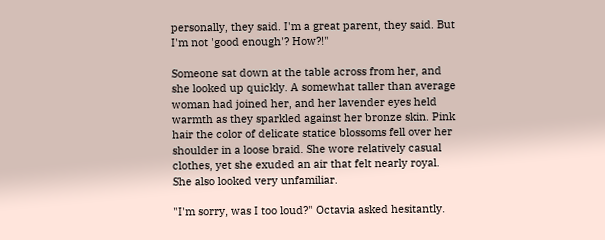personally, they said. I'm a great parent, they said. But I'm not 'good enough'? How?!"

Someone sat down at the table across from her, and she looked up quickly. A somewhat taller than average woman had joined her, and her lavender eyes held warmth as they sparkled against her bronze skin. Pink hair the color of delicate statice blossoms fell over her shoulder in a loose braid. She wore relatively casual clothes, yet she exuded an air that felt nearly royal. She also looked very unfamiliar.

"I'm sorry, was I too loud?" Octavia asked hesitantly.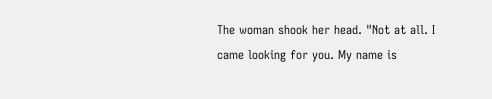The woman shook her head. "Not at all. I came looking for you. My name is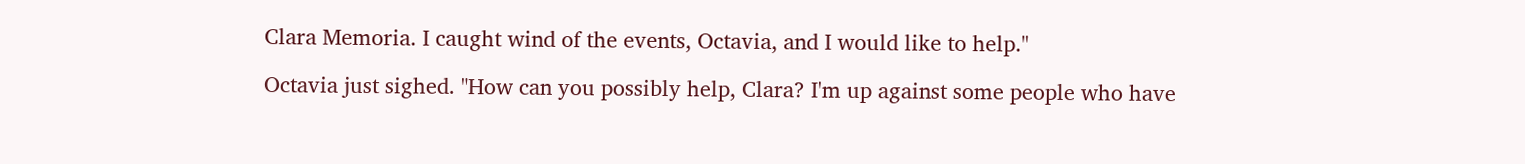Clara Memoria. I caught wind of the events, Octavia, and I would like to help."

Octavia just sighed. "How can you possibly help, Clara? I'm up against some people who have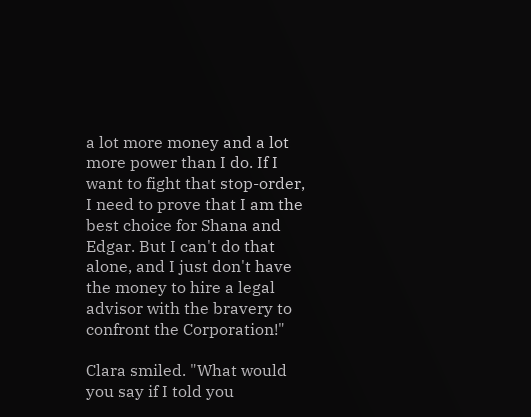a lot more money and a lot more power than I do. If I want to fight that stop-order, I need to prove that I am the best choice for Shana and Edgar. But I can't do that alone, and I just don't have the money to hire a legal advisor with the bravery to confront the Corporation!"

Clara smiled. "What would you say if I told you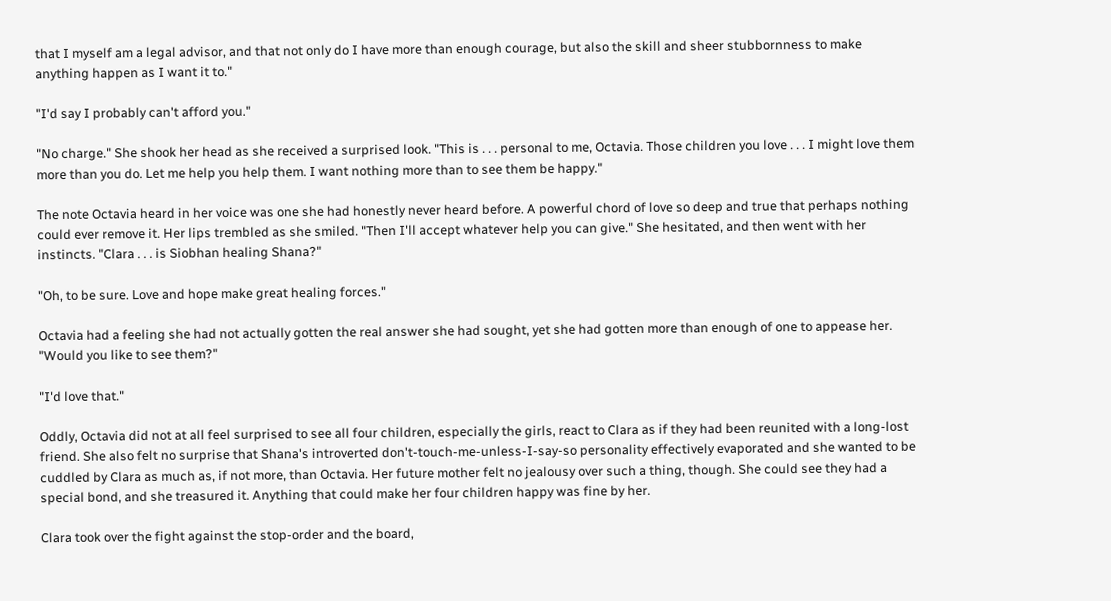that I myself am a legal advisor, and that not only do I have more than enough courage, but also the skill and sheer stubbornness to make anything happen as I want it to."

"I'd say I probably can't afford you."

"No charge." She shook her head as she received a surprised look. "This is . . . personal to me, Octavia. Those children you love . . . I might love them more than you do. Let me help you help them. I want nothing more than to see them be happy."

The note Octavia heard in her voice was one she had honestly never heard before. A powerful chord of love so deep and true that perhaps nothing could ever remove it. Her lips trembled as she smiled. "Then I'll accept whatever help you can give." She hesitated, and then went with her instincts. "Clara . . . is Siobhan healing Shana?"

"Oh, to be sure. Love and hope make great healing forces."

Octavia had a feeling she had not actually gotten the real answer she had sought, yet she had gotten more than enough of one to appease her. "Would you like to see them?"

"I'd love that."

Oddly, Octavia did not at all feel surprised to see all four children, especially the girls, react to Clara as if they had been reunited with a long-lost friend. She also felt no surprise that Shana's introverted don't-touch-me-unless-I-say-so personality effectively evaporated and she wanted to be cuddled by Clara as much as, if not more, than Octavia. Her future mother felt no jealousy over such a thing, though. She could see they had a special bond, and she treasured it. Anything that could make her four children happy was fine by her.

Clara took over the fight against the stop-order and the board,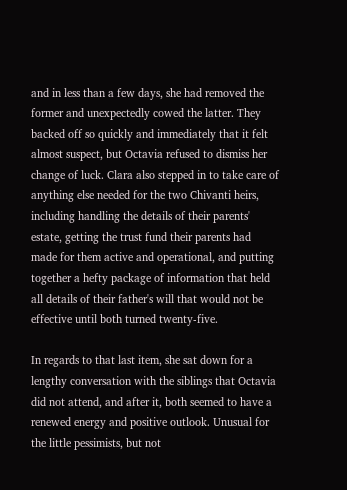and in less than a few days, she had removed the former and unexpectedly cowed the latter. They backed off so quickly and immediately that it felt almost suspect, but Octavia refused to dismiss her change of luck. Clara also stepped in to take care of anything else needed for the two Chivanti heirs, including handling the details of their parents' estate, getting the trust fund their parents had made for them active and operational, and putting together a hefty package of information that held all details of their father's will that would not be effective until both turned twenty-five.

In regards to that last item, she sat down for a lengthy conversation with the siblings that Octavia did not attend, and after it, both seemed to have a renewed energy and positive outlook. Unusual for the little pessimists, but not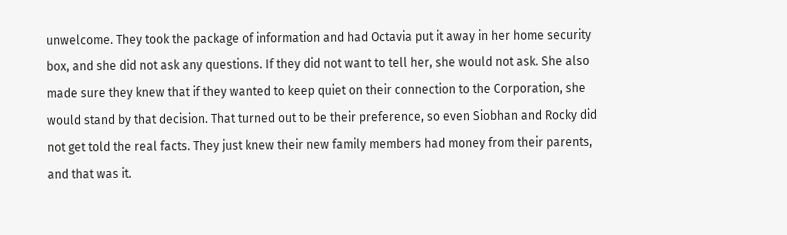unwelcome. They took the package of information and had Octavia put it away in her home security box, and she did not ask any questions. If they did not want to tell her, she would not ask. She also made sure they knew that if they wanted to keep quiet on their connection to the Corporation, she would stand by that decision. That turned out to be their preference, so even Siobhan and Rocky did not get told the real facts. They just knew their new family members had money from their parents, and that was it.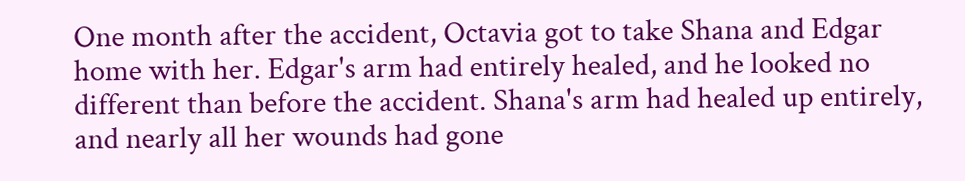One month after the accident, Octavia got to take Shana and Edgar home with her. Edgar's arm had entirely healed, and he looked no different than before the accident. Shana's arm had healed up entirely, and nearly all her wounds had gone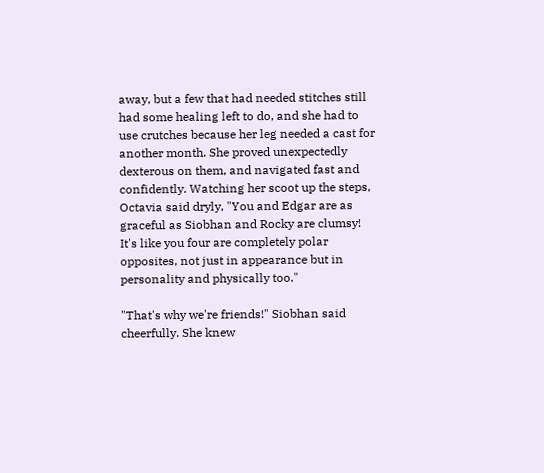away, but a few that had needed stitches still had some healing left to do, and she had to use crutches because her leg needed a cast for another month. She proved unexpectedly dexterous on them, and navigated fast and confidently. Watching her scoot up the steps, Octavia said dryly, "You and Edgar are as graceful as Siobhan and Rocky are clumsy! It's like you four are completely polar opposites, not just in appearance but in personality and physically too."

"That's why we're friends!" Siobhan said cheerfully. She knew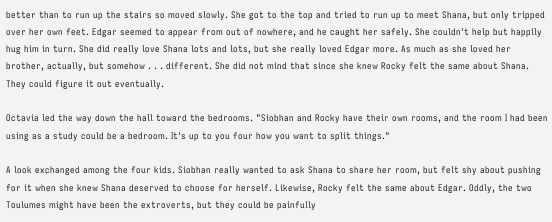better than to run up the stairs so moved slowly. She got to the top and tried to run up to meet Shana, but only tripped over her own feet. Edgar seemed to appear from out of nowhere, and he caught her safely. She couldn't help but happily hug him in turn. She did really love Shana lots and lots, but she really loved Edgar more. As much as she loved her brother, actually, but somehow . . . different. She did not mind that since she knew Rocky felt the same about Shana. They could figure it out eventually.

Octavia led the way down the hall toward the bedrooms. "Siobhan and Rocky have their own rooms, and the room I had been using as a study could be a bedroom. It's up to you four how you want to split things."

A look exchanged among the four kids. Siobhan really wanted to ask Shana to share her room, but felt shy about pushing for it when she knew Shana deserved to choose for herself. Likewise, Rocky felt the same about Edgar. Oddly, the two Toulumes might have been the extroverts, but they could be painfully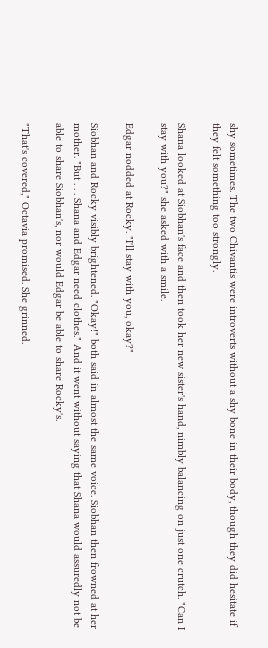shy sometimes. The two Chivantis were introverts without a shy bone in their body, though they did hesitate if they felt something too strongly.

Shana looked at Siobhan's face and then took her new sister's hand, nimbly balancing on just one crutch. "Can I stay with you?" she asked with a smile.

Edgar nodded at Rocky. "I'll stay with you, okay?"

Siobhan and Rocky visibly brightened. "Okay!" both said in almost the same voice. Siobhan then frowned at her mother. "But . . . Shana and Edgar need clothes." And it went without saying that Shana would assuredly not be able to share Siobhan's, nor would Edgar be able to share Rocky's.

"That's covered," Octavia promised. She grinned.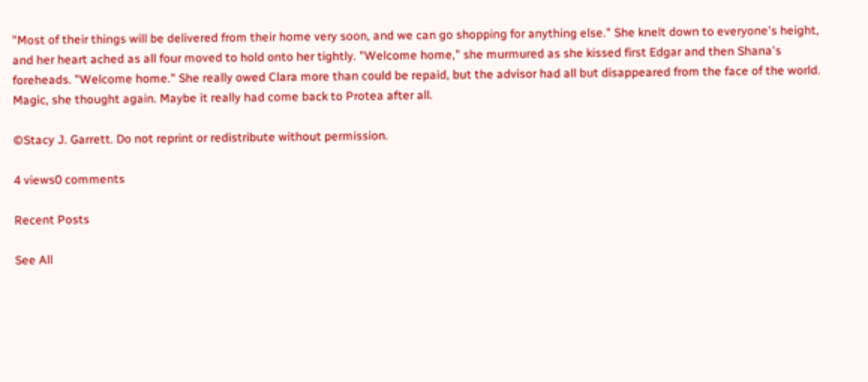"Most of their things will be delivered from their home very soon, and we can go shopping for anything else." She knelt down to everyone's height, and her heart ached as all four moved to hold onto her tightly. "Welcome home," she murmured as she kissed first Edgar and then Shana's foreheads. "Welcome home." She really owed Clara more than could be repaid, but the advisor had all but disappeared from the face of the world. Magic, she thought again. Maybe it really had come back to Protea after all.

©Stacy J. Garrett. Do not reprint or redistribute without permission.

4 views0 comments

Recent Posts

See All